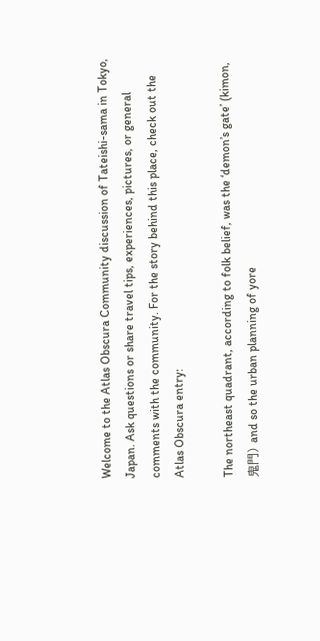Welcome to the Atlas Obscura Community discussion of Tateishi-sama in Tokyo, Japan. Ask questions or share travel tips, experiences, pictures, or general comments with the community. For the story behind this place, check out the Atlas Obscura entry:

The northeast quadrant, according to folk belief, was the ‘demon’s gate’ (kimon, 鬼門) and so the urban planning of yore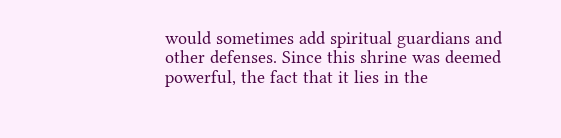would sometimes add spiritual guardians and other defenses. Since this shrine was deemed powerful, the fact that it lies in the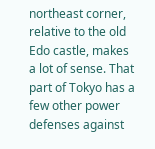northeast corner, relative to the old Edo castle, makes a lot of sense. That part of Tokyo has a few other power defenses against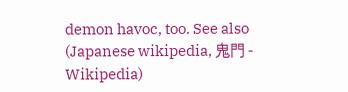demon havoc, too. See also (Japanese wikipedia, 鬼門 - Wikipedia)